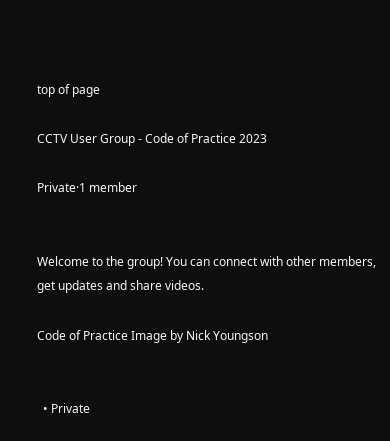top of page

CCTV User Group - Code of Practice 2023

Private·1 member


Welcome to the group! You can connect with other members, get updates and share videos.

Code of Practice Image by Nick Youngson


  • Private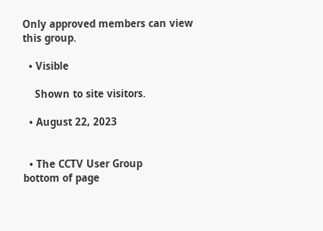Only approved members can view this group.

  • Visible

    Shown to site visitors.

  • August 22, 2023


  • The CCTV User Group
bottom of page